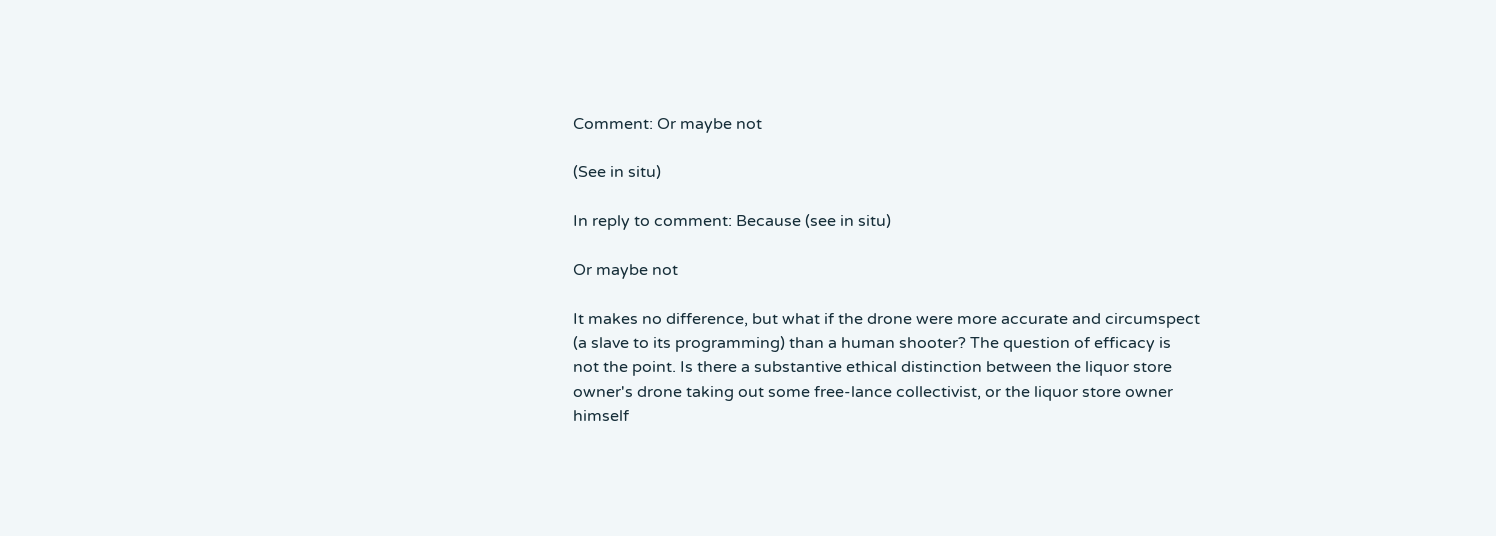Comment: Or maybe not

(See in situ)

In reply to comment: Because (see in situ)

Or maybe not

It makes no difference, but what if the drone were more accurate and circumspect (a slave to its programming) than a human shooter? The question of efficacy is not the point. Is there a substantive ethical distinction between the liquor store owner's drone taking out some free-lance collectivist, or the liquor store owner himself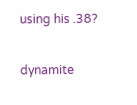using his .38?

dynamite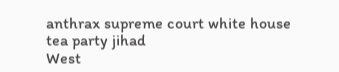anthrax supreme court white house tea party jihad
West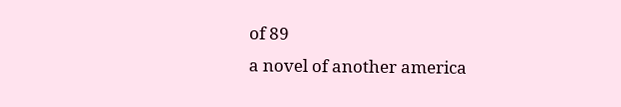of 89
a novel of another america